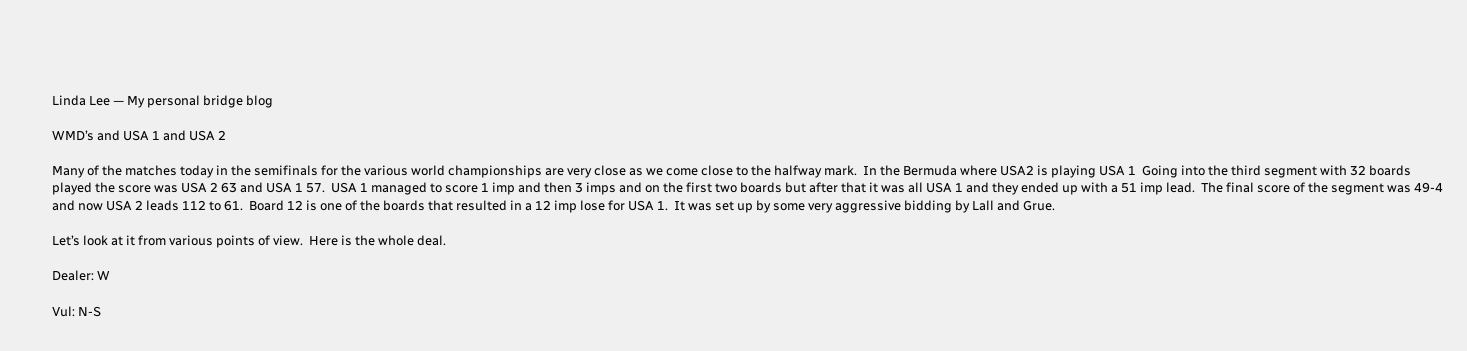Linda Lee — My personal bridge blog

WMD’s and USA 1 and USA 2

Many of the matches today in the semifinals for the various world championships are very close as we come close to the halfway mark.  In the Bermuda where USA2 is playing USA 1  Going into the third segment with 32 boards played the score was USA 2 63 and USA 1 57.  USA 1 managed to score 1 imp and then 3 imps and on the first two boards but after that it was all USA 1 and they ended up with a 51 imp lead.  The final score of the segment was 49-4 and now USA 2 leads 112 to 61.  Board 12 is one of the boards that resulted in a 12 imp lose for USA 1.  It was set up by some very aggressive bidding by Lall and Grue.

Let’s look at it from various points of view.  Here is the whole deal.

Dealer: W

Vul: N-S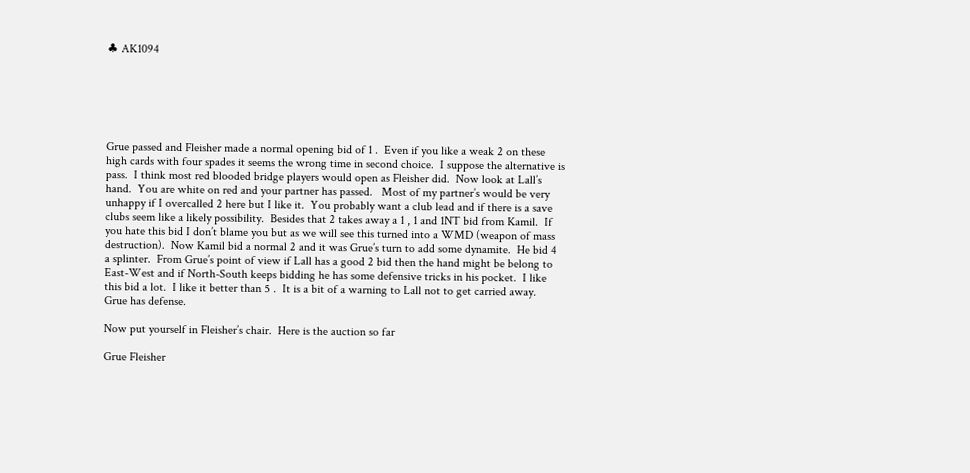♣ AK1094






Grue passed and Fleisher made a normal opening bid of 1 .  Even if you like a weak 2 on these high cards with four spades it seems the wrong time in second choice.  I suppose the alternative is pass.  I think most red blooded bridge players would open as Fleisher did.  Now look at Lall’s hand.  You are white on red and your partner has passed.   Most of my partner’s would be very unhappy if I overcalled 2 here but I like it.  You probably want a club lead and if there is a save clubs seem like a likely possibility.  Besides that 2 takes away a 1 , 1 and 1NT bid from Kamil.  If you hate this bid I don’t blame you but as we will see this turned into a WMD (weapon of mass destruction).  Now Kamil bid a normal 2 and it was Grue’s turn to add some dynamite.  He bid 4 a splinter.  From Grue’s point of view if Lall has a good 2 bid then the hand might be belong to East-West and if North-South keeps bidding he has some defensive tricks in his pocket.  I like this bid a lot.  I like it better than 5 .  It is a bit of a warning to Lall not to get carried away.  Grue has defense.

Now put yourself in Fleisher’s chair.  Here is the auction so far

Grue Fleisher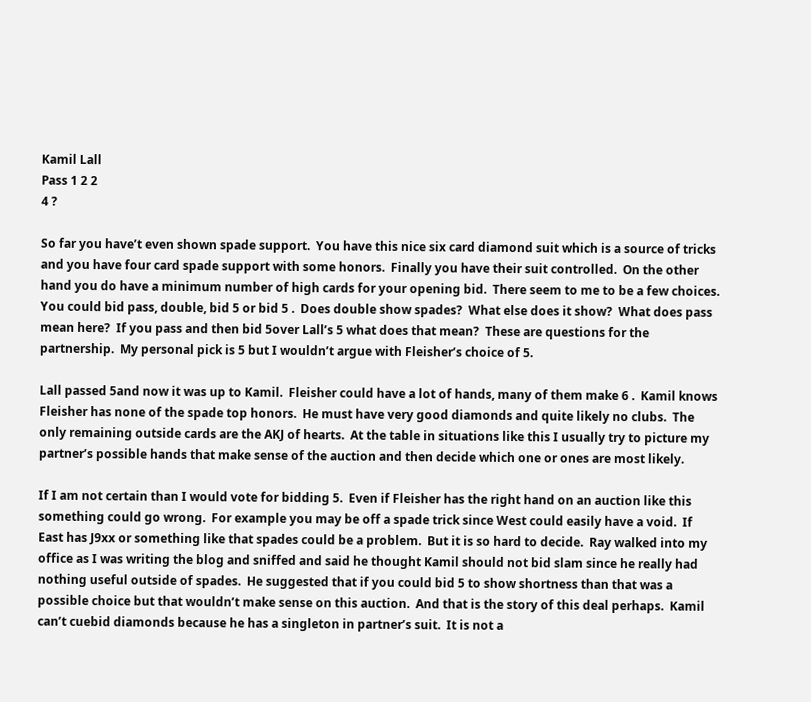Kamil Lall
Pass 1 2 2
4 ?

So far you have’t even shown spade support.  You have this nice six card diamond suit which is a source of tricks and you have four card spade support with some honors.  Finally you have their suit controlled.  On the other hand you do have a minimum number of high cards for your opening bid.  There seem to me to be a few choices.  You could bid pass, double, bid 5 or bid 5 .  Does double show spades?  What else does it show?  What does pass mean here?  If you pass and then bid 5over Lall’s 5 what does that mean?  These are questions for the partnership.  My personal pick is 5 but I wouldn’t argue with Fleisher’s choice of 5.

Lall passed 5and now it was up to Kamil.  Fleisher could have a lot of hands, many of them make 6 .  Kamil knows Fleisher has none of the spade top honors.  He must have very good diamonds and quite likely no clubs.  The only remaining outside cards are the AKJ of hearts.  At the table in situations like this I usually try to picture my partner’s possible hands that make sense of the auction and then decide which one or ones are most likely.

If I am not certain than I would vote for bidding 5.  Even if Fleisher has the right hand on an auction like this something could go wrong.  For example you may be off a spade trick since West could easily have a void.  If East has J9xx or something like that spades could be a problem.  But it is so hard to decide.  Ray walked into my office as I was writing the blog and sniffed and said he thought Kamil should not bid slam since he really had nothing useful outside of spades.  He suggested that if you could bid 5 to show shortness than that was a possible choice but that wouldn’t make sense on this auction.  And that is the story of this deal perhaps.  Kamil can’t cuebid diamonds because he has a singleton in partner’s suit.  It is not a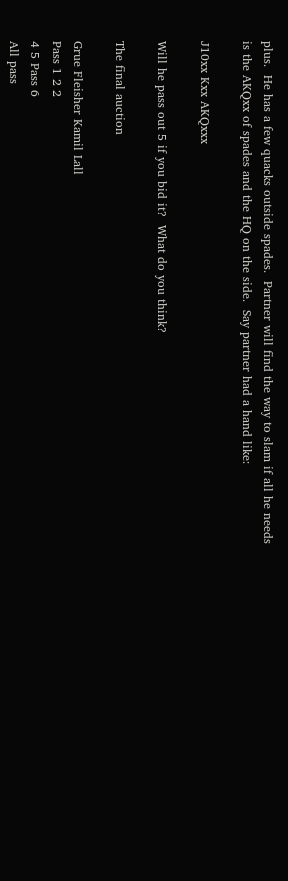plus.  He has a few quacks outside spades.  Partner will find the way to slam if all he needs is the AKQxx of spades and the HQ on the side.  Say partner had a hand like:

J10xx Kxx AKQxxx

Will he pass out 5 if you bid it?  What do you think?

The final auction

Grue Fleisher Kamil Lall
Pass 1 2 2
4 5 Pass 6
All pass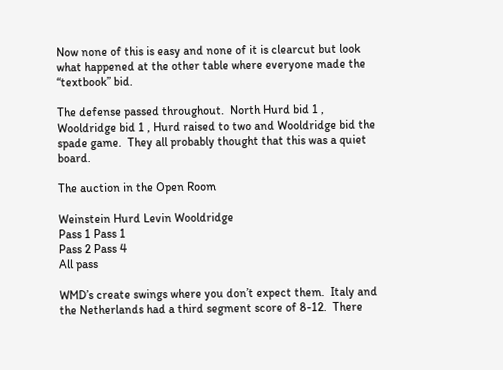Now none of this is easy and none of it is clearcut but look what happened at the other table where everyone made the “textbook” bid.

The defense passed throughout.  North Hurd bid 1 , Wooldridge bid 1 , Hurd raised to two and Wooldridge bid the spade game.  They all probably thought that this was a quiet board.

The auction in the Open Room

Weinstein Hurd Levin Wooldridge
Pass 1 Pass 1
Pass 2 Pass 4
All pass

WMD’s create swings where you don’t expect them.  Italy and the Netherlands had a third segment score of 8-12.  There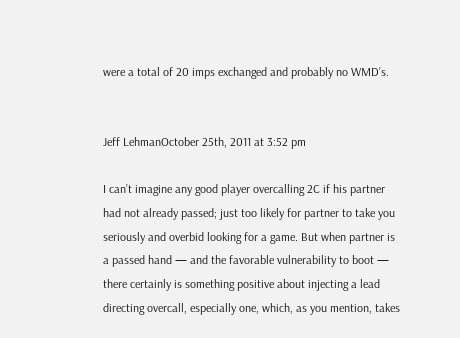were a total of 20 imps exchanged and probably no WMD’s.


Jeff LehmanOctober 25th, 2011 at 3:52 pm

I can’t imagine any good player overcalling 2C if his partner had not already passed; just too likely for partner to take you seriously and overbid looking for a game. But when partner is a passed hand — and the favorable vulnerability to boot — there certainly is something positive about injecting a lead directing overcall, especially one, which, as you mention, takes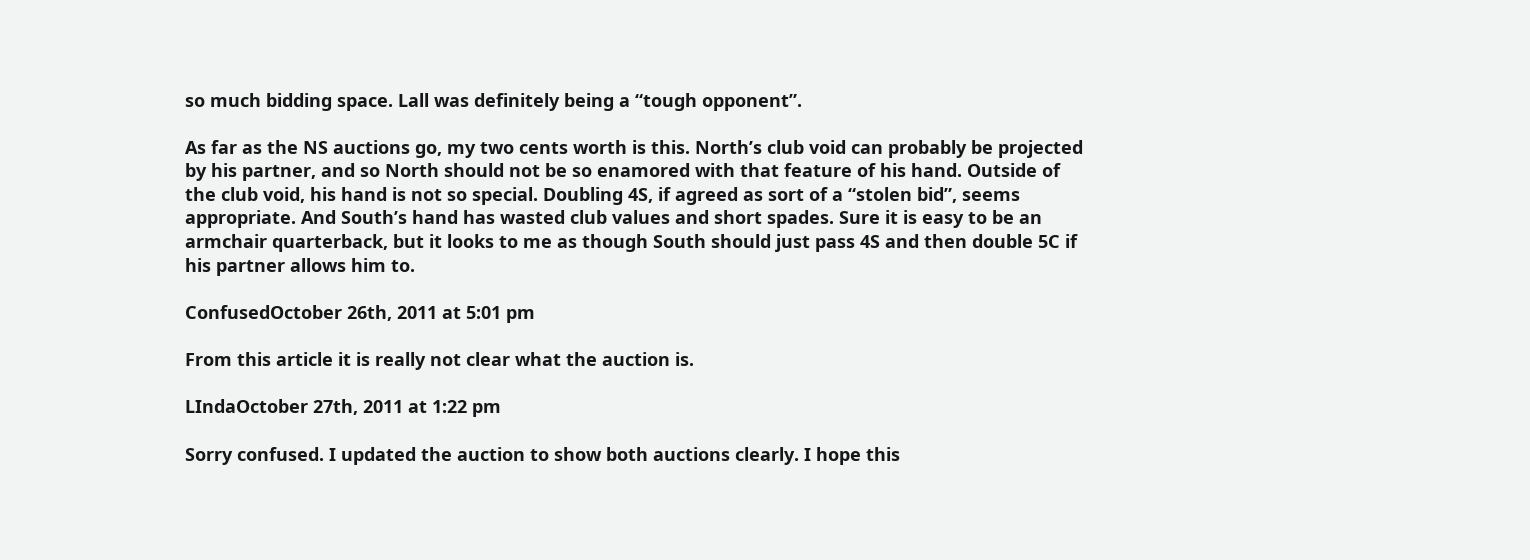so much bidding space. Lall was definitely being a “tough opponent”.

As far as the NS auctions go, my two cents worth is this. North’s club void can probably be projected by his partner, and so North should not be so enamored with that feature of his hand. Outside of the club void, his hand is not so special. Doubling 4S, if agreed as sort of a “stolen bid”, seems appropriate. And South’s hand has wasted club values and short spades. Sure it is easy to be an armchair quarterback, but it looks to me as though South should just pass 4S and then double 5C if his partner allows him to.

ConfusedOctober 26th, 2011 at 5:01 pm

From this article it is really not clear what the auction is.

LIndaOctober 27th, 2011 at 1:22 pm

Sorry confused. I updated the auction to show both auctions clearly. I hope this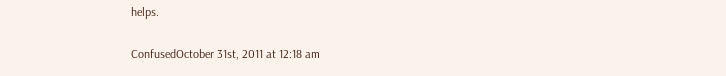helps.

ConfusedOctober 31st, 2011 at 12:18 am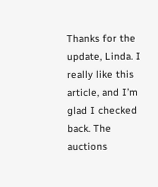Thanks for the update, Linda. I really like this article, and I’m glad I checked back. The auctions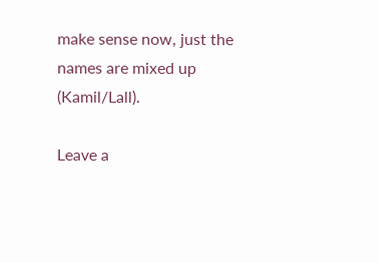make sense now, just the names are mixed up (Kamil/Lall).

Leave a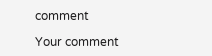comment

Your comment